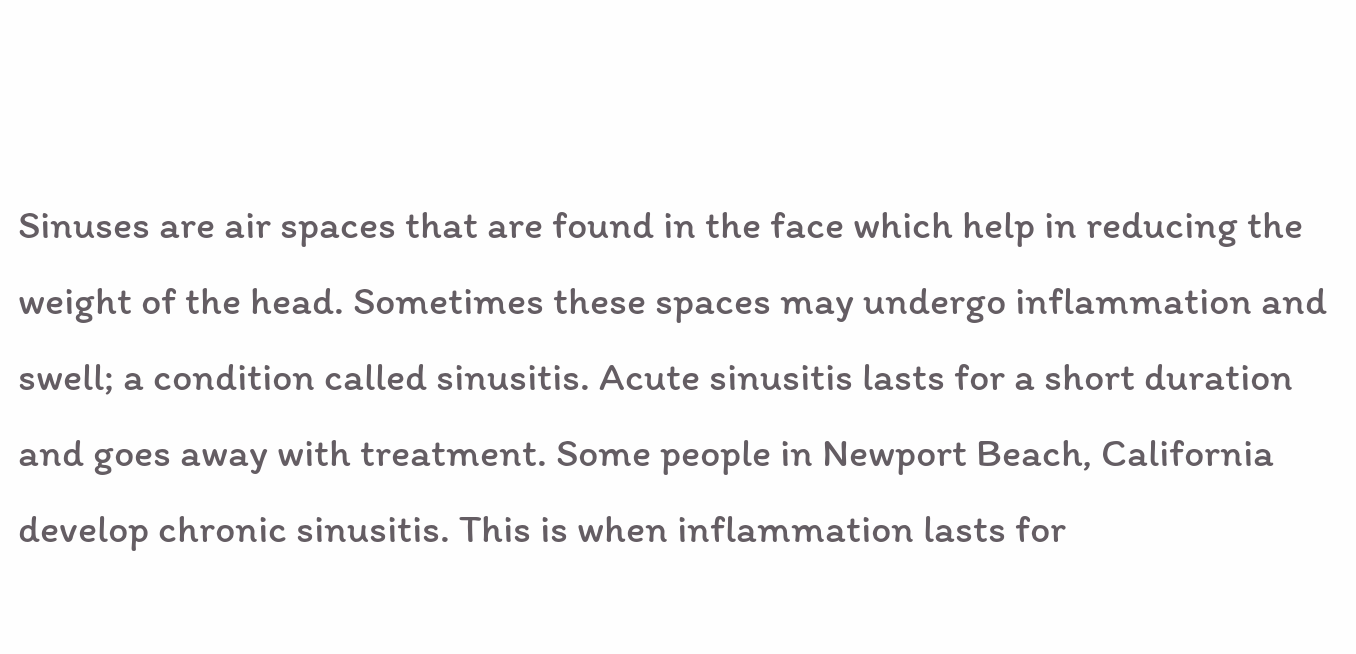Sinuses are air spaces that are found in the face which help in reducing the weight of the head. Sometimes these spaces may undergo inflammation and swell; a condition called sinusitis. Acute sinusitis lasts for a short duration and goes away with treatment. Some people in Newport Beach, California develop chronic sinusitis. This is when inflammation lasts for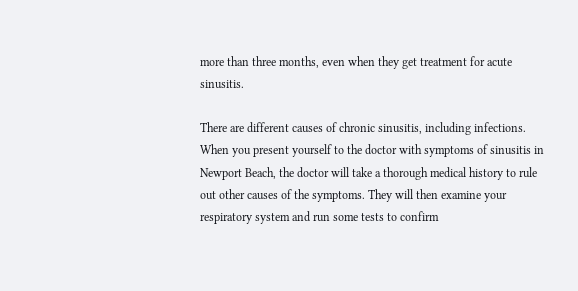more than three months, even when they get treatment for acute sinusitis.

There are different causes of chronic sinusitis, including infections. When you present yourself to the doctor with symptoms of sinusitis in Newport Beach, the doctor will take a thorough medical history to rule out other causes of the symptoms. They will then examine your respiratory system and run some tests to confirm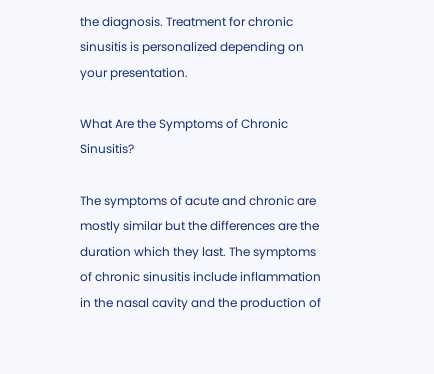the diagnosis. Treatment for chronic sinusitis is personalized depending on your presentation.

What Are the Symptoms of Chronic Sinusitis?

The symptoms of acute and chronic are mostly similar but the differences are the duration which they last. The symptoms of chronic sinusitis include inflammation in the nasal cavity and the production of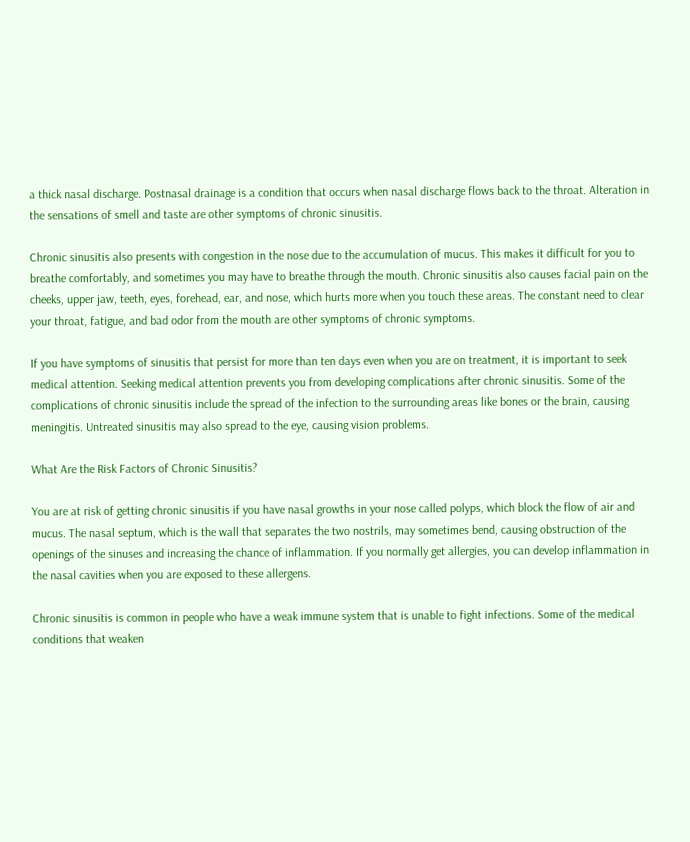a thick nasal discharge. Postnasal drainage is a condition that occurs when nasal discharge flows back to the throat. Alteration in the sensations of smell and taste are other symptoms of chronic sinusitis.

Chronic sinusitis also presents with congestion in the nose due to the accumulation of mucus. This makes it difficult for you to breathe comfortably, and sometimes you may have to breathe through the mouth. Chronic sinusitis also causes facial pain on the cheeks, upper jaw, teeth, eyes, forehead, ear, and nose, which hurts more when you touch these areas. The constant need to clear your throat, fatigue, and bad odor from the mouth are other symptoms of chronic symptoms.

If you have symptoms of sinusitis that persist for more than ten days even when you are on treatment, it is important to seek medical attention. Seeking medical attention prevents you from developing complications after chronic sinusitis. Some of the complications of chronic sinusitis include the spread of the infection to the surrounding areas like bones or the brain, causing meningitis. Untreated sinusitis may also spread to the eye, causing vision problems.

What Are the Risk Factors of Chronic Sinusitis?

You are at risk of getting chronic sinusitis if you have nasal growths in your nose called polyps, which block the flow of air and mucus. The nasal septum, which is the wall that separates the two nostrils, may sometimes bend, causing obstruction of the openings of the sinuses and increasing the chance of inflammation. If you normally get allergies, you can develop inflammation in the nasal cavities when you are exposed to these allergens.

Chronic sinusitis is common in people who have a weak immune system that is unable to fight infections. Some of the medical conditions that weaken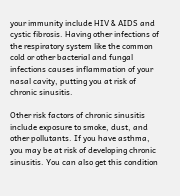your immunity include HIV & AIDS and cystic fibrosis. Having other infections of the respiratory system like the common cold or other bacterial and fungal infections causes inflammation of your nasal cavity, putting you at risk of chronic sinusitis.

Other risk factors of chronic sinusitis include exposure to smoke, dust, and other pollutants. If you have asthma, you may be at risk of developing chronic sinusitis. You can also get this condition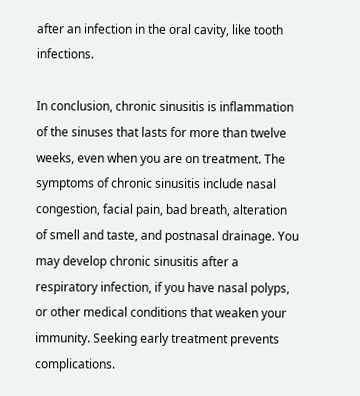after an infection in the oral cavity, like tooth infections.

In conclusion, chronic sinusitis is inflammation of the sinuses that lasts for more than twelve weeks, even when you are on treatment. The symptoms of chronic sinusitis include nasal congestion, facial pain, bad breath, alteration of smell and taste, and postnasal drainage. You may develop chronic sinusitis after a respiratory infection, if you have nasal polyps, or other medical conditions that weaken your immunity. Seeking early treatment prevents complications.